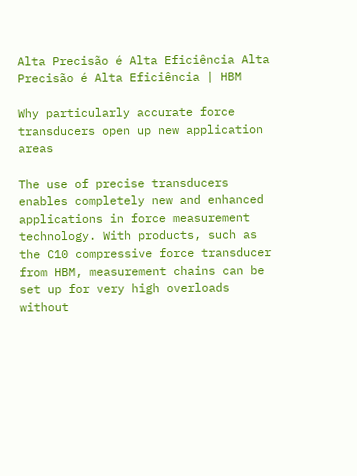Alta Precisão é Alta Eficiência Alta Precisão é Alta Eficiência | HBM

Why particularly accurate force transducers open up new application areas

The use of precise transducers enables completely new and enhanced applications in force measurement technology. With products, such as the C10 compressive force transducer from HBM, measurement chains can be set up for very high overloads without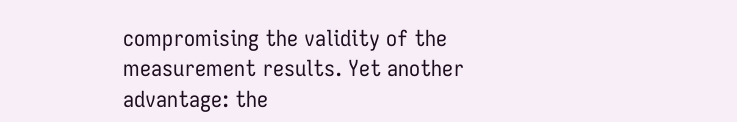compromising the validity of the measurement results. Yet another advantage: the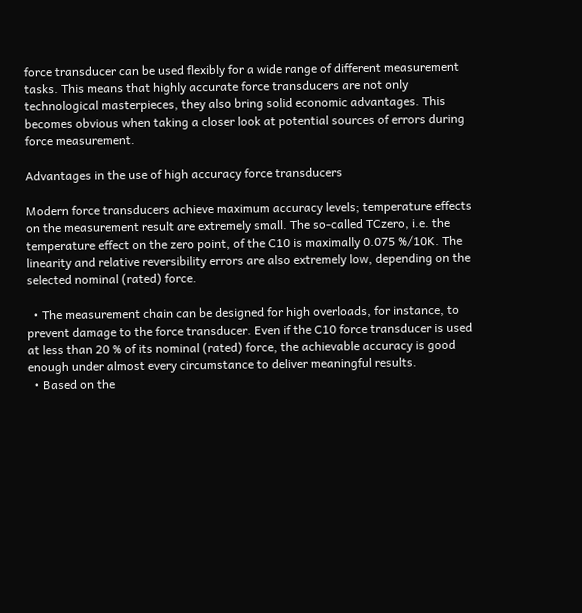force transducer can be used flexibly for a wide range of different measurement tasks. This means that highly accurate force transducers are not only technological masterpieces, they also bring solid economic advantages. This becomes obvious when taking a closer look at potential sources of errors during force measurement.

Advantages in the use of high accuracy force transducers

Modern force transducers achieve maximum accuracy levels; temperature effects on the measurement result are extremely small. The so-called TCzero, i.e. the temperature effect on the zero point, of the C10 is maximally 0.075 %/10K. The linearity and relative reversibility errors are also extremely low, depending on the selected nominal (rated) force.

  • The measurement chain can be designed for high overloads, for instance, to prevent damage to the force transducer. Even if the C10 force transducer is used at less than 20 % of its nominal (rated) force, the achievable accuracy is good enough under almost every circumstance to deliver meaningful results.
  • Based on the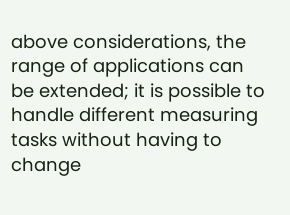above considerations, the range of applications can be extended; it is possible to handle different measuring tasks without having to change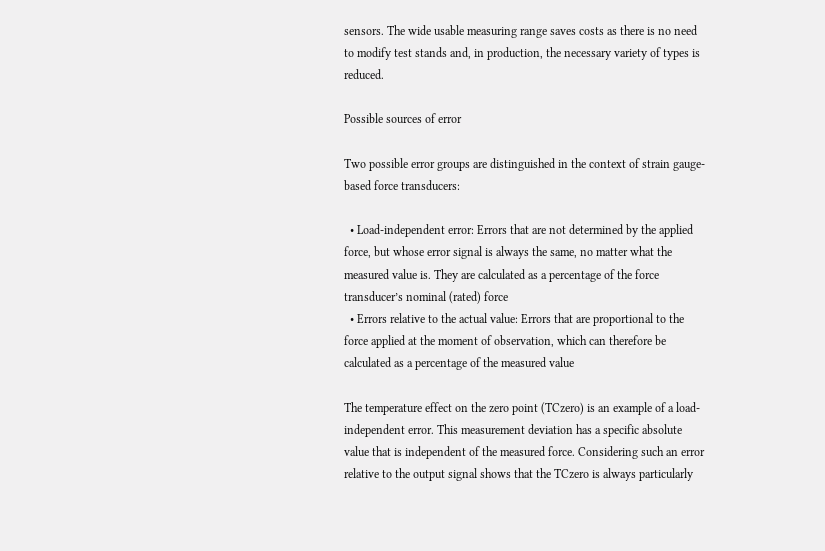sensors. The wide usable measuring range saves costs as there is no need to modify test stands and, in production, the necessary variety of types is reduced.

Possible sources of error

Two possible error groups are distinguished in the context of strain gauge-based force transducers:

  • Load-independent error: Errors that are not determined by the applied force, but whose error signal is always the same, no matter what the measured value is. They are calculated as a percentage of the force transducer’s nominal (rated) force
  • Errors relative to the actual value: Errors that are proportional to the force applied at the moment of observation, which can therefore be calculated as a percentage of the measured value

The temperature effect on the zero point (TCzero) is an example of a load-independent error. This measurement deviation has a specific absolute value that is independent of the measured force. Considering such an error relative to the output signal shows that the TCzero is always particularly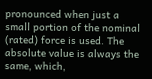pronounced when just a small portion of the nominal (rated) force is used. The absolute value is always the same, which,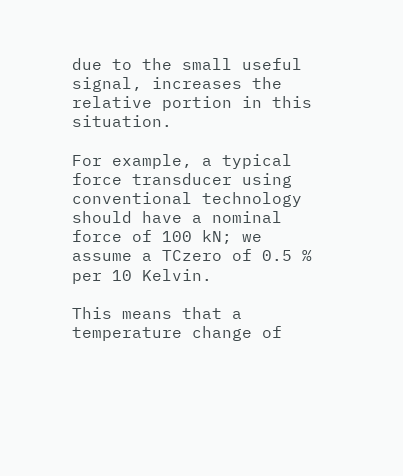due to the small useful signal, increases the relative portion in this situation.

For example, a typical force transducer using conventional technology should have a nominal force of 100 kN; we assume a TCzero of 0.5 % per 10 Kelvin.

This means that a temperature change of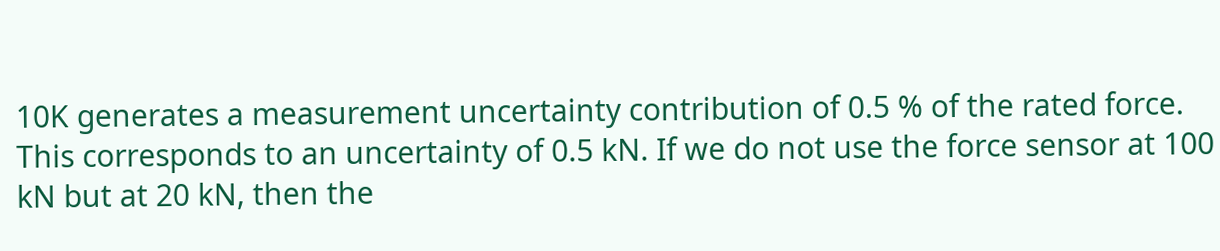10K generates a measurement uncertainty contribution of 0.5 % of the rated force. This corresponds to an uncertainty of 0.5 kN. If we do not use the force sensor at 100 kN but at 20 kN, then the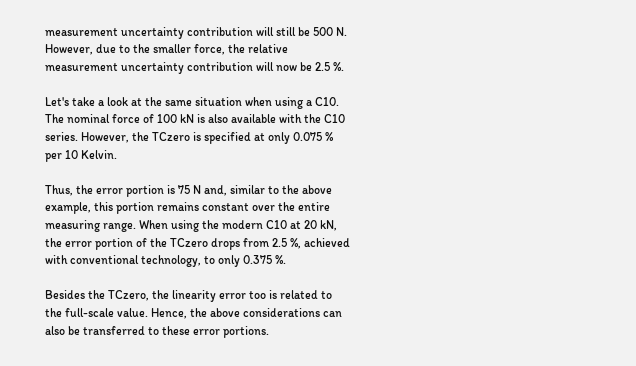measurement uncertainty contribution will still be 500 N. However, due to the smaller force, the relative measurement uncertainty contribution will now be 2.5 %.

Let's take a look at the same situation when using a C10. The nominal force of 100 kN is also available with the C10 series. However, the TCzero is specified at only 0.075 % per 10 Kelvin.

Thus, the error portion is 75 N and, similar to the above example, this portion remains constant over the entire measuring range. When using the modern C10 at 20 kN, the error portion of the TCzero drops from 2.5 %, achieved with conventional technology, to only 0.375 %.

Besides the TCzero, the linearity error too is related to the full-scale value. Hence, the above considerations can also be transferred to these error portions.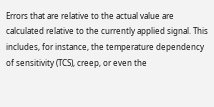Errors that are relative to the actual value are calculated relative to the currently applied signal. This includes, for instance, the temperature dependency of sensitivity (TCS), creep, or even the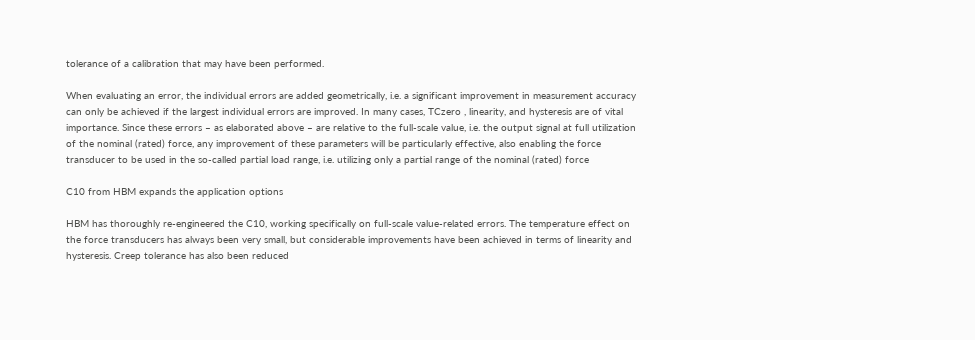tolerance of a calibration that may have been performed.

When evaluating an error, the individual errors are added geometrically, i.e. a significant improvement in measurement accuracy can only be achieved if the largest individual errors are improved. In many cases, TCzero , linearity, and hysteresis are of vital importance. Since these errors – as elaborated above – are relative to the full-scale value, i.e. the output signal at full utilization of the nominal (rated) force, any improvement of these parameters will be particularly effective, also enabling the force transducer to be used in the so-called partial load range, i.e. utilizing only a partial range of the nominal (rated) force

C10 from HBM expands the application options

HBM has thoroughly re-engineered the C10, working specifically on full-scale value-related errors. The temperature effect on the force transducers has always been very small, but considerable improvements have been achieved in terms of linearity and hysteresis. Creep tolerance has also been reduced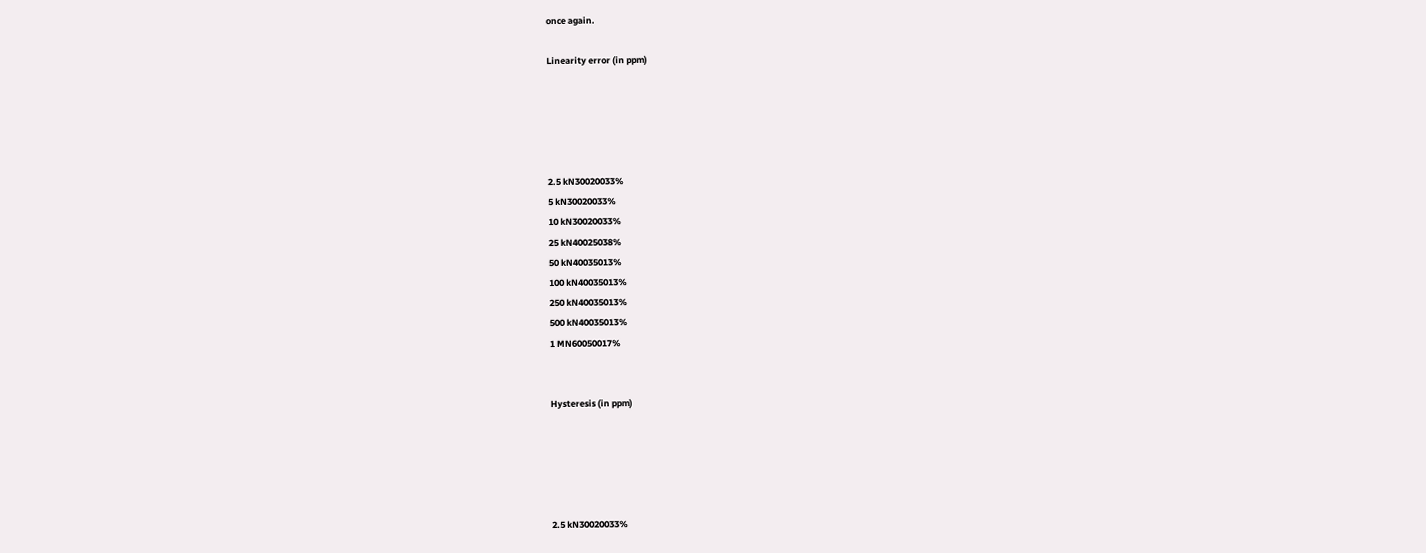once again.

Linearity error (in ppm)





2.5 kN30020033%
5 kN30020033%
10 kN30020033%
25 kN40025038%
50 kN40035013%
100 kN40035013%
250 kN40035013%
500 kN40035013%
1 MN60050017%


Hysteresis (in ppm)





2.5 kN30020033%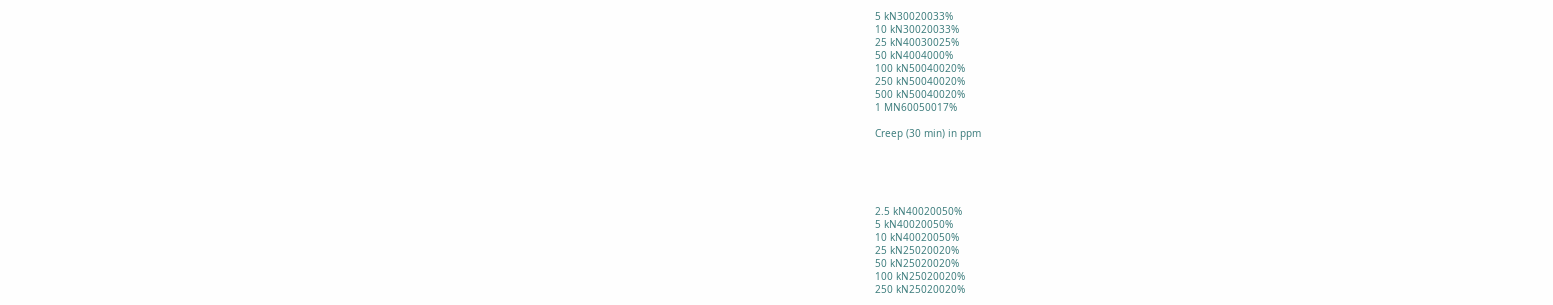5 kN30020033%
10 kN30020033%
25 kN40030025%
50 kN4004000%
100 kN50040020%
250 kN50040020%
500 kN50040020%
1 MN60050017%

Creep (30 min) in ppm





2.5 kN40020050%
5 kN40020050%
10 kN40020050%
25 kN25020020%
50 kN25020020%
100 kN25020020%
250 kN25020020%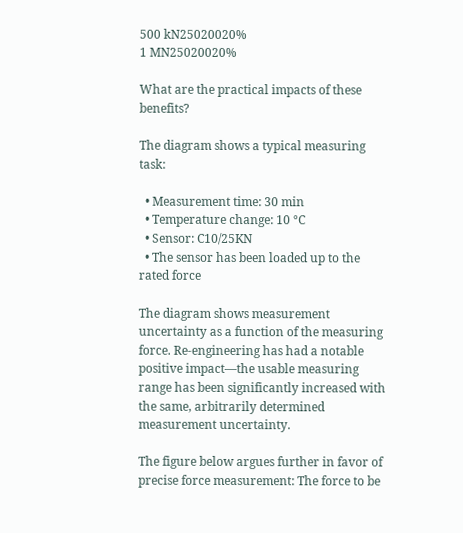500 kN25020020%
1 MN25020020%

What are the practical impacts of these benefits?

The diagram shows a typical measuring task:

  • Measurement time: 30 min
  • Temperature change: 10 °C
  • Sensor: C10/25KN
  • The sensor has been loaded up to the rated force

The diagram shows measurement uncertainty as a function of the measuring force. Re-engineering has had a notable positive impact—the usable measuring range has been significantly increased with the same, arbitrarily determined measurement uncertainty.

The figure below argues further in favor of precise force measurement: The force to be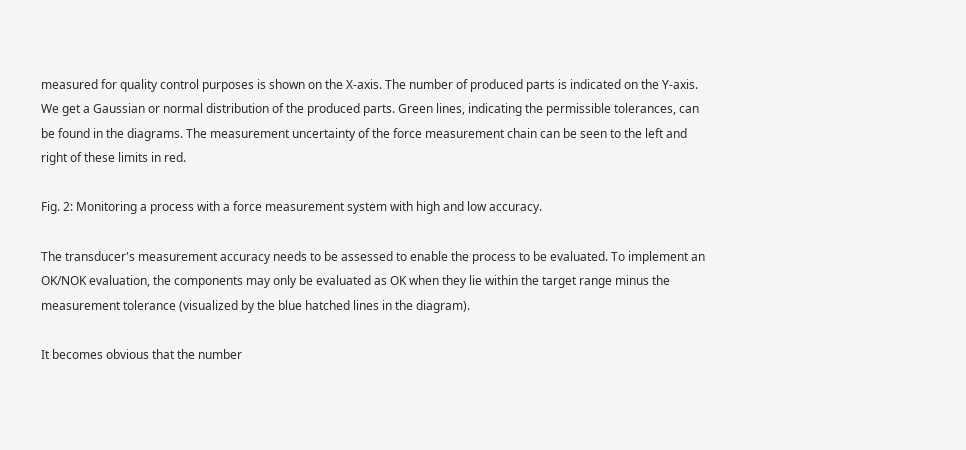measured for quality control purposes is shown on the X-axis. The number of produced parts is indicated on the Y-axis. We get a Gaussian or normal distribution of the produced parts. Green lines, indicating the permissible tolerances, can be found in the diagrams. The measurement uncertainty of the force measurement chain can be seen to the left and right of these limits in red.

Fig. 2: Monitoring a process with a force measurement system with high and low accuracy.

The transducer's measurement accuracy needs to be assessed to enable the process to be evaluated. To implement an OK/NOK evaluation, the components may only be evaluated as OK when they lie within the target range minus the measurement tolerance (visualized by the blue hatched lines in the diagram).

It becomes obvious that the number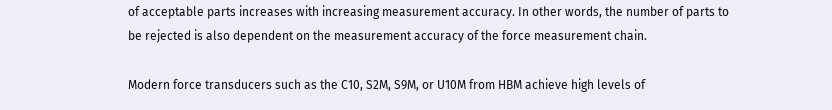of acceptable parts increases with increasing measurement accuracy. In other words, the number of parts to be rejected is also dependent on the measurement accuracy of the force measurement chain.

Modern force transducers such as the C10, S2M, S9M, or U10M from HBM achieve high levels of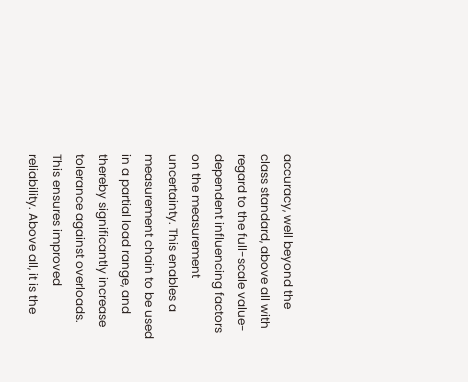accuracy, well beyond the class standard, above all with regard to the full-scale value-dependent influencing factors on the measurement uncertainty. This enables a measurement chain to be used in a partial load range, and thereby significantly increase tolerance against overloads. This ensures improved reliability. Above all, it is the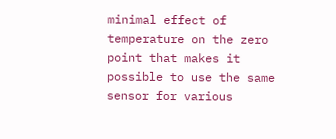minimal effect of temperature on the zero point that makes it possible to use the same sensor for various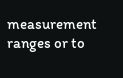measurement ranges or to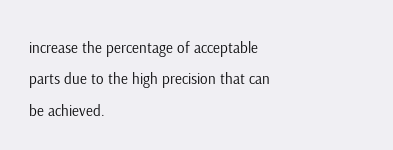increase the percentage of acceptable parts due to the high precision that can be achieved.